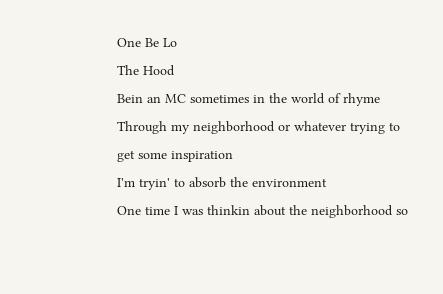One Be Lo
The Hood
Bein an MC sometimes in the world of rhyme
Through my neighborhood or whatever trying to get some inspiration
I'm tryin' to absorb the environment
One time I was thinkin about the neighborhood so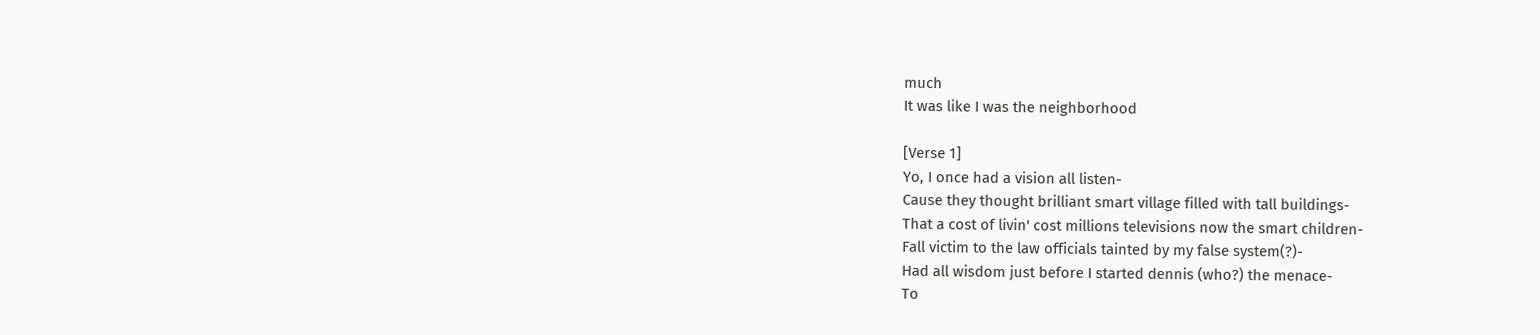much
It was like I was the neighborhood

[Verse 1]
Yo, I once had a vision all listen-
Cause they thought brilliant smart village filled with tall buildings-
That a cost of livin' cost millions televisions now the smart children-
Fall victim to the law officials tainted by my false system(?)-
Had all wisdom just before I started dennis (who?) the menace-
To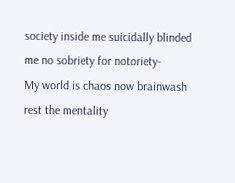society inside me suicidally blinded me no sobriety for notoriety-
My world is chaos now brainwash rest the mentality